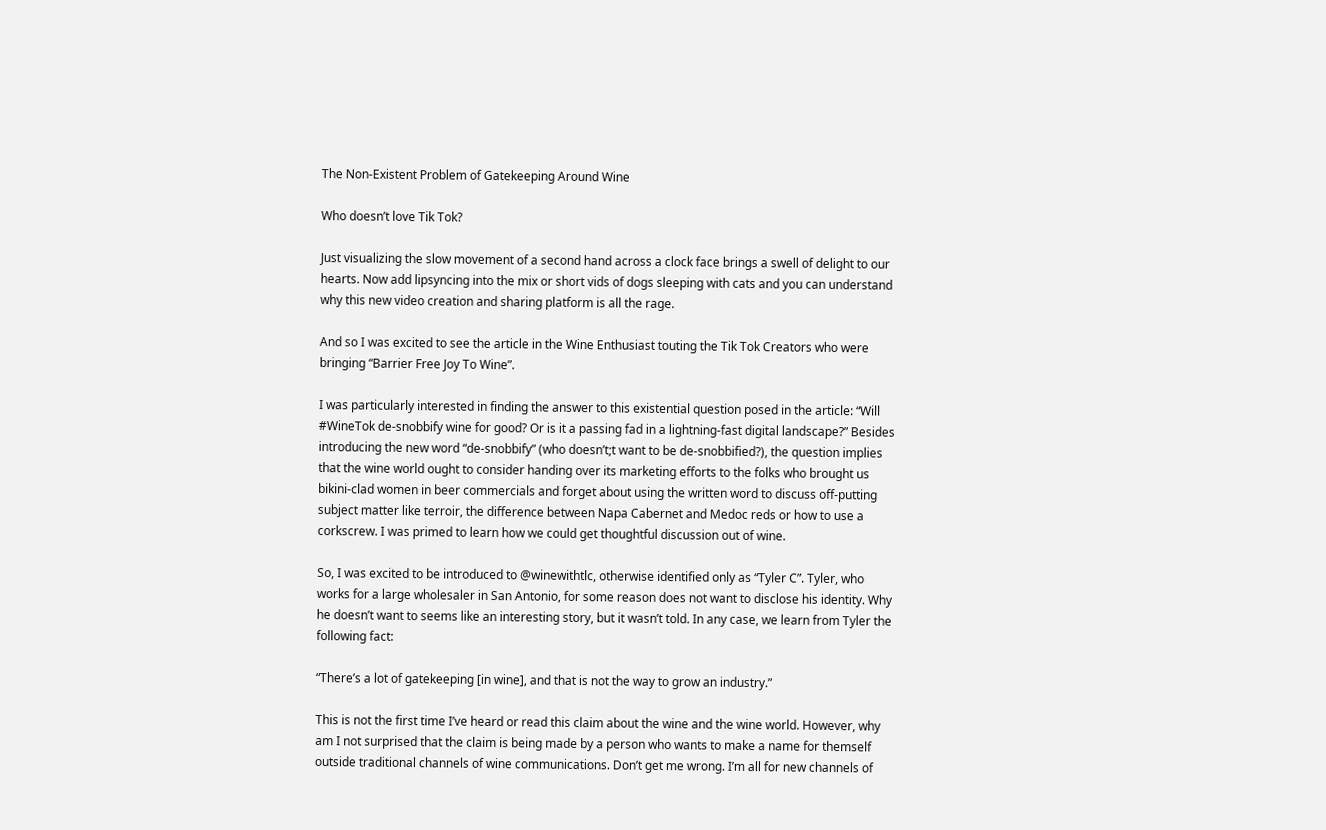The Non-Existent Problem of Gatekeeping Around Wine

Who doesn’t love Tik Tok?

Just visualizing the slow movement of a second hand across a clock face brings a swell of delight to our hearts. Now add lipsyncing into the mix or short vids of dogs sleeping with cats and you can understand why this new video creation and sharing platform is all the rage.

And so I was excited to see the article in the Wine Enthusiast touting the Tik Tok Creators who were bringing “Barrier Free Joy To Wine”.

I was particularly interested in finding the answer to this existential question posed in the article: “Will #WineTok de-snobbify wine for good? Or is it a passing fad in a lightning-fast digital landscape?” Besides introducing the new word “de-snobbify” (who doesn’t;t want to be de-snobbified?), the question implies that the wine world ought to consider handing over its marketing efforts to the folks who brought us bikini-clad women in beer commercials and forget about using the written word to discuss off-putting subject matter like terroir, the difference between Napa Cabernet and Medoc reds or how to use a corkscrew. I was primed to learn how we could get thoughtful discussion out of wine.

So, I was excited to be introduced to @winewithtlc, otherwise identified only as “Tyler C”. Tyler, who works for a large wholesaler in San Antonio, for some reason does not want to disclose his identity. Why he doesn’t want to seems like an interesting story, but it wasn’t told. In any case, we learn from Tyler the following fact:

“There’s a lot of gatekeeping [in wine], and that is not the way to grow an industry.”

This is not the first time I’ve heard or read this claim about the wine and the wine world. However, why am I not surprised that the claim is being made by a person who wants to make a name for themself outside traditional channels of wine communications. Don’t get me wrong. I’m all for new channels of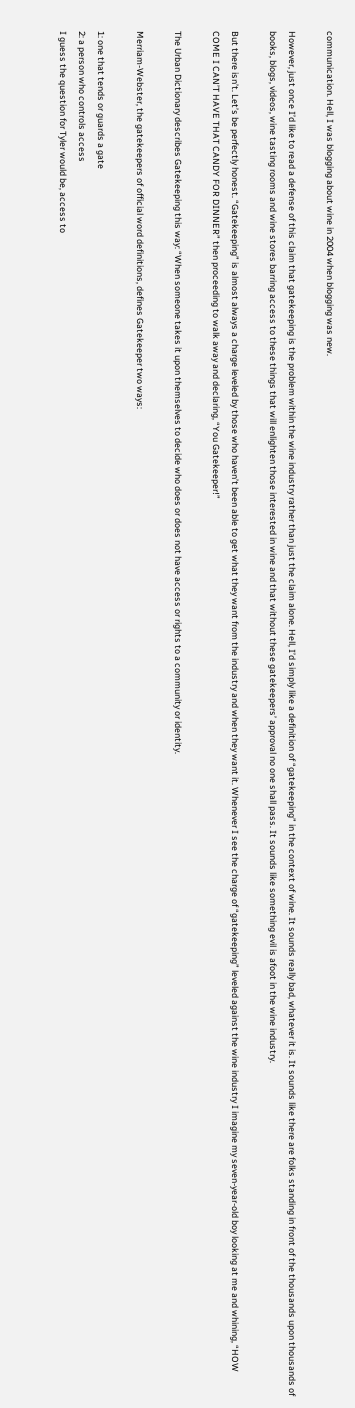communication. Hell, I was blogging about wine in 2004 when blogging was new.

However, just once I’d like to read a defense of this claim that gatekeeping is the problem within the wine industry rather than just the claim alone. Hell, I’d simply like a definition of “gatekeeping” in the context of wine. It sounds really bad, whatever it is. It sounds like there are folks standing in front of the thousands upon thousands of books, blogs, videos, wine tasting rooms and wine stores barring access to these things that will enlighten those interested in wine and that without these gatekeepers’ approval no one shall pass. It sounds like something evil is afoot in the wine industry.

But there isn’t. Let’s be perfectly honest. “Gatekeeping” is almost always a charge leveled by those who haven’t been able to get what they want from the industry and when they want it. Whenever I see the charge of “gatekeeping” leveled against the wine industry I imagine my seven-year-old boy looking at me and whining, “HOW COME I CAN’T HAVE THAT CANDY FOR DINNER” then proceeding to walk away and declaring, “You Gatekeeper!”

The Urban Dictionary describes Gatekeeping this way: “When someone takes it upon themselves to decide who does or does not have access or rights to a community or identity.

Merriam-Webster, the gatekeepers of official word definitions, defines Gatekeeper two ways:

1: one that tends or guards a gate
2: a person who controls access
I guess the question for Tyler would be, access to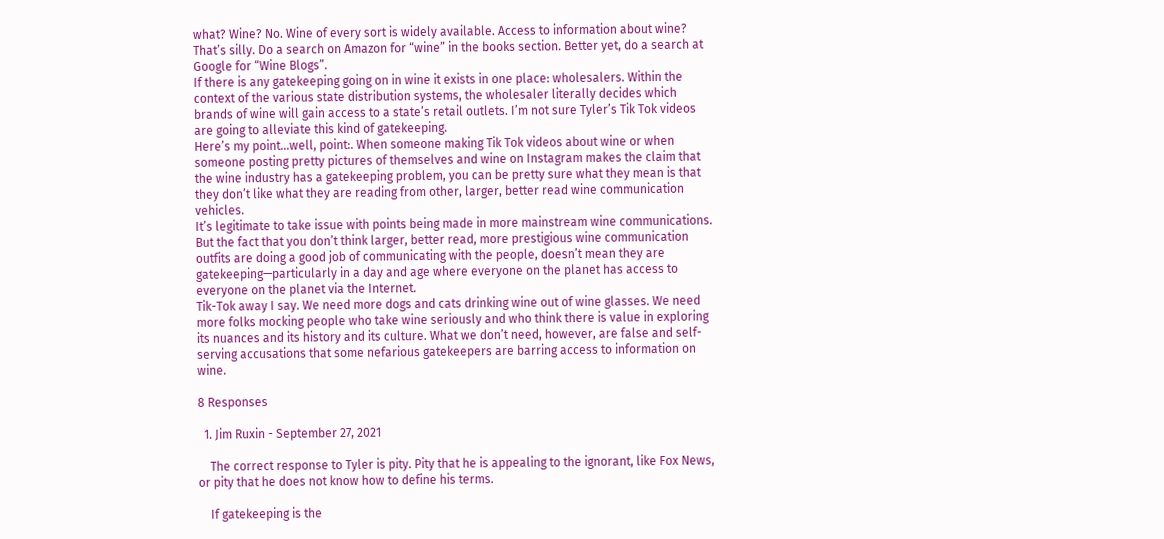what? Wine? No. Wine of every sort is widely available. Access to information about wine? That’s silly. Do a search on Amazon for “wine” in the books section. Better yet, do a search at Google for “Wine Blogs”.
If there is any gatekeeping going on in wine it exists in one place: wholesalers. Within the context of the various state distribution systems, the wholesaler literally decides which brands of wine will gain access to a state’s retail outlets. I’m not sure Tyler’s Tik Tok videos are going to alleviate this kind of gatekeeping.
Here’s my point…well, point:. When someone making Tik Tok videos about wine or when someone posting pretty pictures of themselves and wine on Instagram makes the claim that the wine industry has a gatekeeping problem, you can be pretty sure what they mean is that they don’t like what they are reading from other, larger, better read wine communication vehicles.
It’s legitimate to take issue with points being made in more mainstream wine communications. But the fact that you don’t think larger, better read, more prestigious wine communication outfits are doing a good job of communicating with the people, doesn’t mean they are gatekeeping—particularly in a day and age where everyone on the planet has access to everyone on the planet via the Internet.
Tik-Tok away I say. We need more dogs and cats drinking wine out of wine glasses. We need more folks mocking people who take wine seriously and who think there is value in exploring its nuances and its history and its culture. What we don’t need, however, are false and self-serving accusations that some nefarious gatekeepers are barring access to information on wine.

8 Responses

  1. Jim Ruxin - September 27, 2021

    The correct response to Tyler is pity. Pity that he is appealing to the ignorant, like Fox News, or pity that he does not know how to define his terms.

    If gatekeeping is the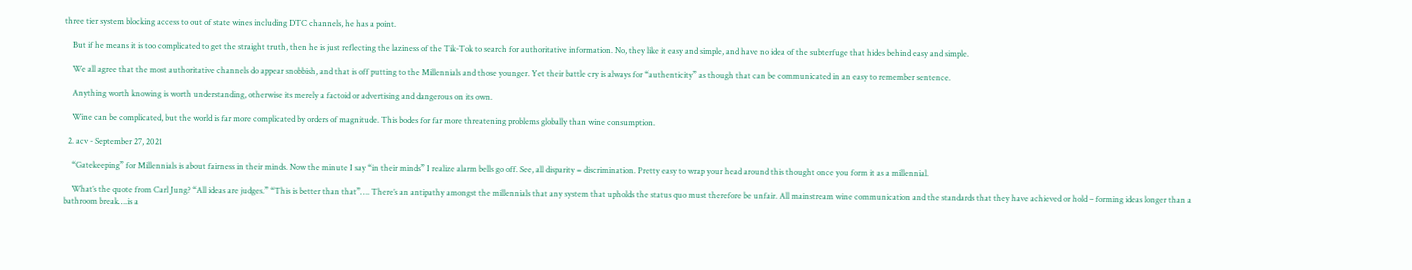three tier system blocking access to out of state wines including DTC channels, he has a point.

    But if he means it is too complicated to get the straight truth, then he is just reflecting the laziness of the Tik-Tok to search for authoritative information. No, they like it easy and simple, and have no idea of the subterfuge that hides behind easy and simple.

    We all agree that the most authoritative channels do appear snobbish, and that is off putting to the Millennials and those younger. Yet their battle cry is always for “authenticity” as though that can be communicated in an easy to remember sentence.

    Anything worth knowing is worth understanding, otherwise its merely a factoid or advertising and dangerous on its own.

    Wine can be complicated, but the world is far more complicated by orders of magnitude. This bodes for far more threatening problems globally than wine consumption.

  2. acv - September 27, 2021

    “Gatekeeping” for Millennials is about fairness in their minds. Now the minute I say “in their minds” I realize alarm bells go off. See, all disparity = discrimination. Pretty easy to wrap your head around this thought once you form it as a millennial.

    What’s the quote from Carl Jung? “All ideas are judges.” “This is better than that”…. There’s an antipathy amongst the millennials that any system that upholds the status quo must therefore be unfair. All mainstream wine communication and the standards that they have achieved or hold – forming ideas longer than a bathroom break….is a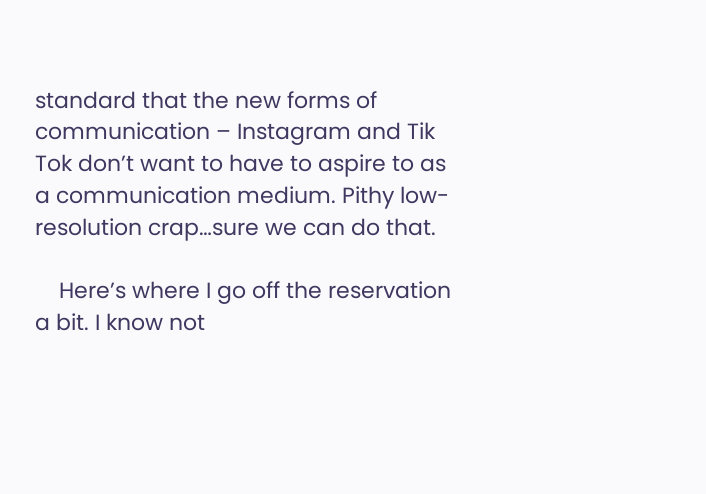standard that the new forms of communication – Instagram and Tik Tok don’t want to have to aspire to as a communication medium. Pithy low-resolution crap…sure we can do that.

    Here’s where I go off the reservation a bit. I know not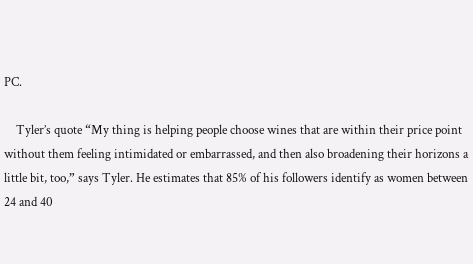PC.

    Tyler’s quote “My thing is helping people choose wines that are within their price point without them feeling intimidated or embarrassed, and then also broadening their horizons a little bit, too,” says Tyler. He estimates that 85% of his followers identify as women between 24 and 40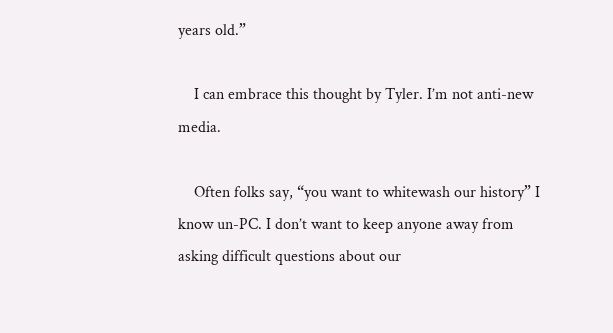years old.”

    I can embrace this thought by Tyler. I’m not anti-new media.

    Often folks say, “you want to whitewash our history” I know un-PC. I don’t want to keep anyone away from asking difficult questions about our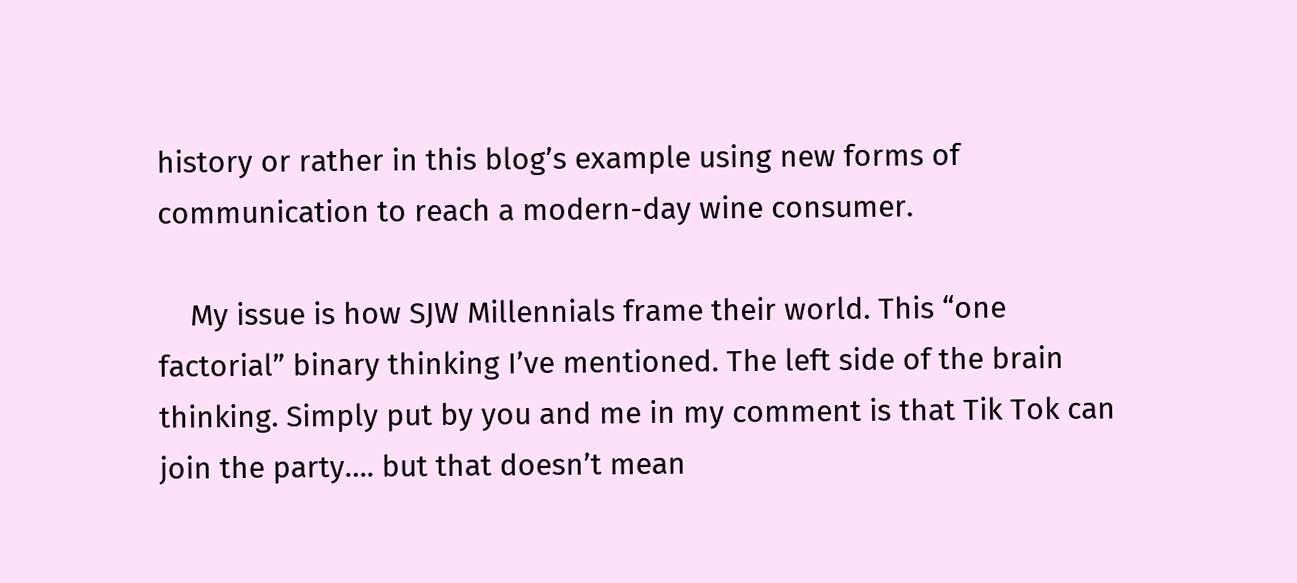history or rather in this blog’s example using new forms of communication to reach a modern-day wine consumer.

    My issue is how SJW Millennials frame their world. This “one factorial” binary thinking I’ve mentioned. The left side of the brain thinking. Simply put by you and me in my comment is that Tik Tok can join the party…. but that doesn’t mean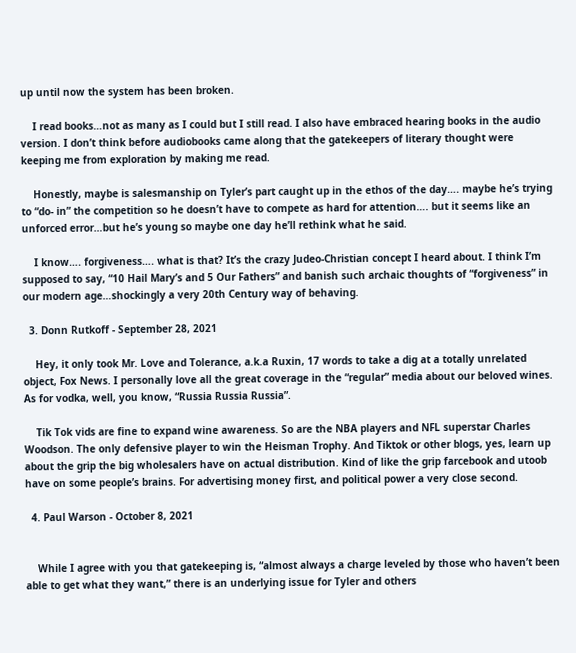up until now the system has been broken.

    I read books…not as many as I could but I still read. I also have embraced hearing books in the audio version. I don’t think before audiobooks came along that the gatekeepers of literary thought were keeping me from exploration by making me read.

    Honestly, maybe is salesmanship on Tyler’s part caught up in the ethos of the day…. maybe he’s trying to “do- in” the competition so he doesn’t have to compete as hard for attention…. but it seems like an unforced error…but he’s young so maybe one day he’ll rethink what he said.

    I know…. forgiveness…. what is that? It’s the crazy Judeo-Christian concept I heard about. I think I’m supposed to say, “10 Hail Mary’s and 5 Our Fathers” and banish such archaic thoughts of “forgiveness” in our modern age…shockingly a very 20th Century way of behaving.

  3. Donn Rutkoff - September 28, 2021

    Hey, it only took Mr. Love and Tolerance, a.k.a Ruxin, 17 words to take a dig at a totally unrelated object, Fox News. I personally love all the great coverage in the “regular” media about our beloved wines. As for vodka, well, you know, “Russia Russia Russia”.

    Tik Tok vids are fine to expand wine awareness. So are the NBA players and NFL superstar Charles Woodson. The only defensive player to win the Heisman Trophy. And Tiktok or other blogs, yes, learn up about the grip the big wholesalers have on actual distribution. Kind of like the grip farcebook and utoob have on some people’s brains. For advertising money first, and political power a very close second.

  4. Paul Warson - October 8, 2021


    While I agree with you that gatekeeping is, “almost always a charge leveled by those who haven’t been able to get what they want,” there is an underlying issue for Tyler and others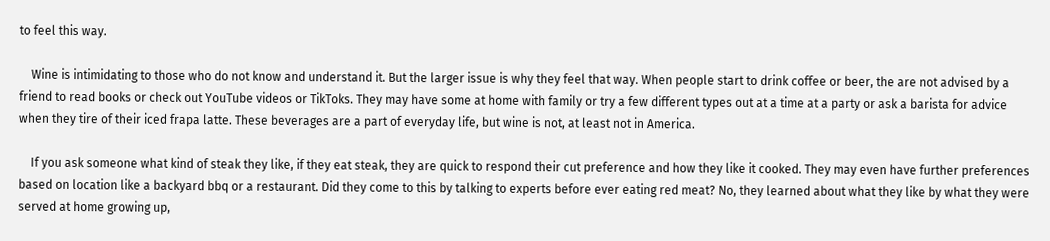to feel this way.

    Wine is intimidating to those who do not know and understand it. But the larger issue is why they feel that way. When people start to drink coffee or beer, the are not advised by a friend to read books or check out YouTube videos or TikToks. They may have some at home with family or try a few different types out at a time at a party or ask a barista for advice when they tire of their iced frapa latte. These beverages are a part of everyday life, but wine is not, at least not in America.

    If you ask someone what kind of steak they like, if they eat steak, they are quick to respond their cut preference and how they like it cooked. They may even have further preferences based on location like a backyard bbq or a restaurant. Did they come to this by talking to experts before ever eating red meat? No, they learned about what they like by what they were served at home growing up,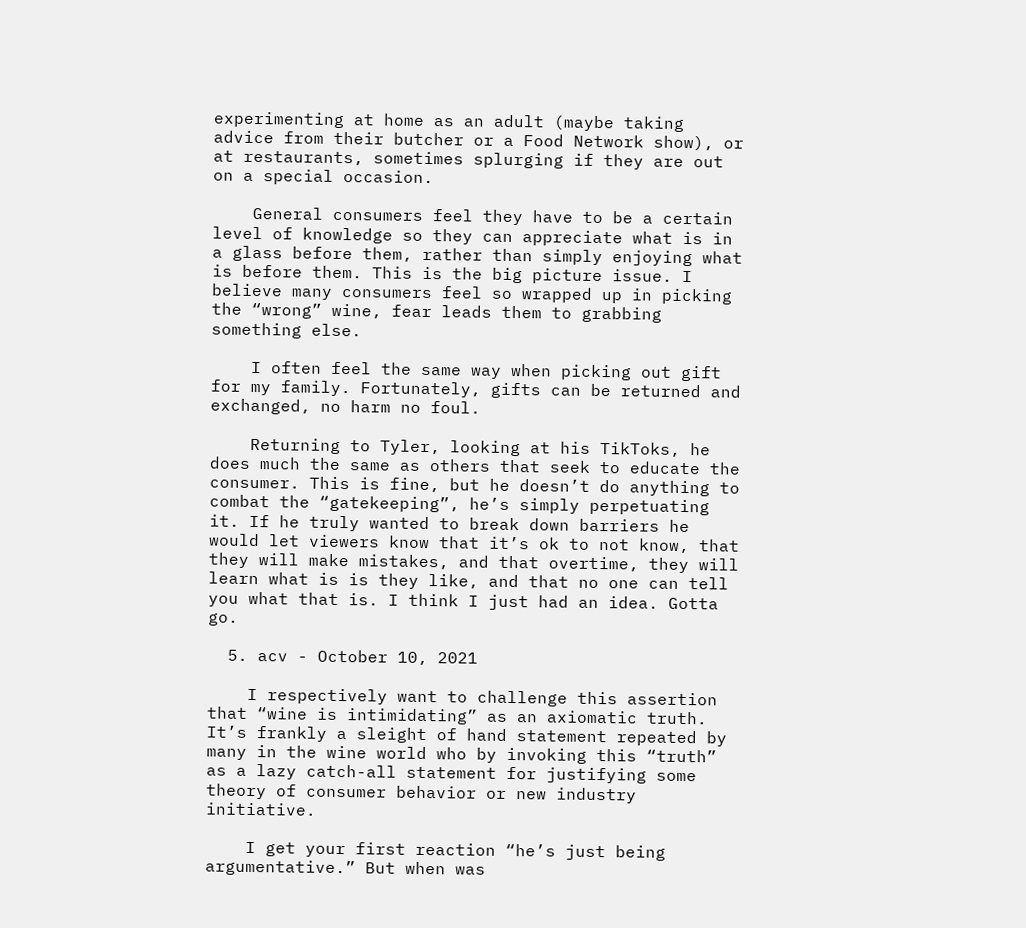experimenting at home as an adult (maybe taking advice from their butcher or a Food Network show), or at restaurants, sometimes splurging if they are out on a special occasion.

    General consumers feel they have to be a certain level of knowledge so they can appreciate what is in a glass before them, rather than simply enjoying what is before them. This is the big picture issue. I believe many consumers feel so wrapped up in picking the “wrong” wine, fear leads them to grabbing something else.

    I often feel the same way when picking out gift for my family. Fortunately, gifts can be returned and exchanged, no harm no foul.

    Returning to Tyler, looking at his TikToks, he does much the same as others that seek to educate the consumer. This is fine, but he doesn’t do anything to combat the “gatekeeping”, he’s simply perpetuating it. If he truly wanted to break down barriers he would let viewers know that it’s ok to not know, that they will make mistakes, and that overtime, they will learn what is is they like, and that no one can tell you what that is. I think I just had an idea. Gotta go.

  5. acv - October 10, 2021

    I respectively want to challenge this assertion that “wine is intimidating” as an axiomatic truth. It’s frankly a sleight of hand statement repeated by many in the wine world who by invoking this “truth” as a lazy catch-all statement for justifying some theory of consumer behavior or new industry initiative.

    I get your first reaction “he’s just being argumentative.” But when was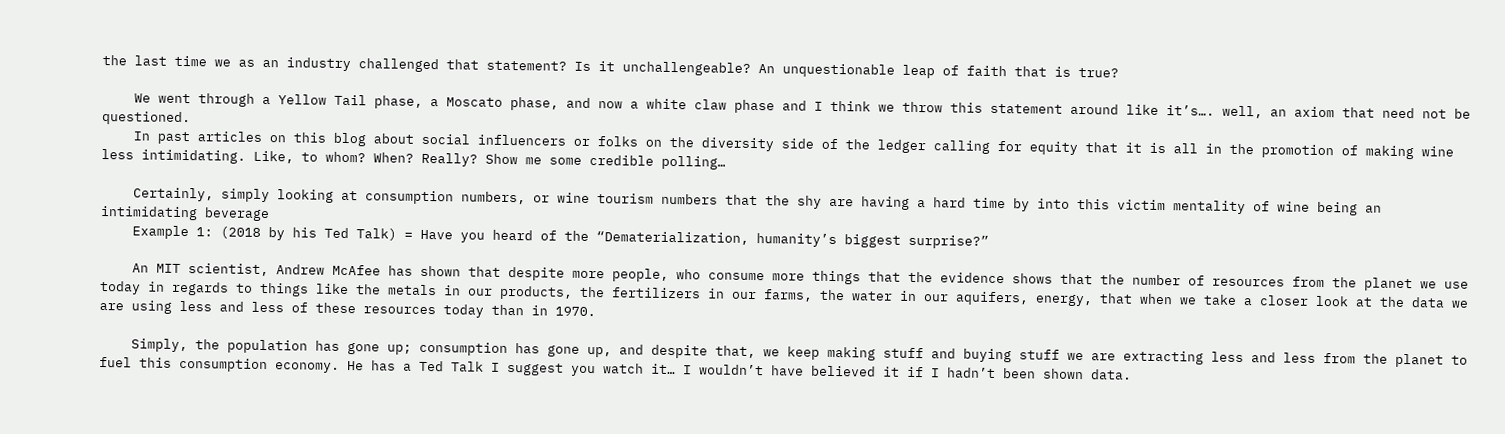the last time we as an industry challenged that statement? Is it unchallengeable? An unquestionable leap of faith that is true?

    We went through a Yellow Tail phase, a Moscato phase, and now a white claw phase and I think we throw this statement around like it’s…. well, an axiom that need not be questioned.
    In past articles on this blog about social influencers or folks on the diversity side of the ledger calling for equity that it is all in the promotion of making wine less intimidating. Like, to whom? When? Really? Show me some credible polling…

    Certainly, simply looking at consumption numbers, or wine tourism numbers that the shy are having a hard time by into this victim mentality of wine being an intimidating beverage
    Example 1: (2018 by his Ted Talk) = Have you heard of the “Dematerialization, humanity’s biggest surprise?”

    An MIT scientist, Andrew McAfee has shown that despite more people, who consume more things that the evidence shows that the number of resources from the planet we use today in regards to things like the metals in our products, the fertilizers in our farms, the water in our aquifers, energy, that when we take a closer look at the data we are using less and less of these resources today than in 1970.

    Simply, the population has gone up; consumption has gone up, and despite that, we keep making stuff and buying stuff we are extracting less and less from the planet to fuel this consumption economy. He has a Ted Talk I suggest you watch it… I wouldn’t have believed it if I hadn’t been shown data.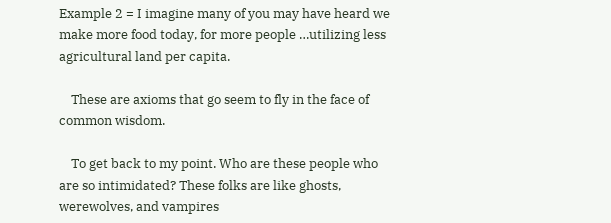Example 2 = I imagine many of you may have heard we make more food today, for more people …utilizing less agricultural land per capita.

    These are axioms that go seem to fly in the face of common wisdom.

    To get back to my point. Who are these people who are so intimidated? These folks are like ghosts, werewolves, and vampires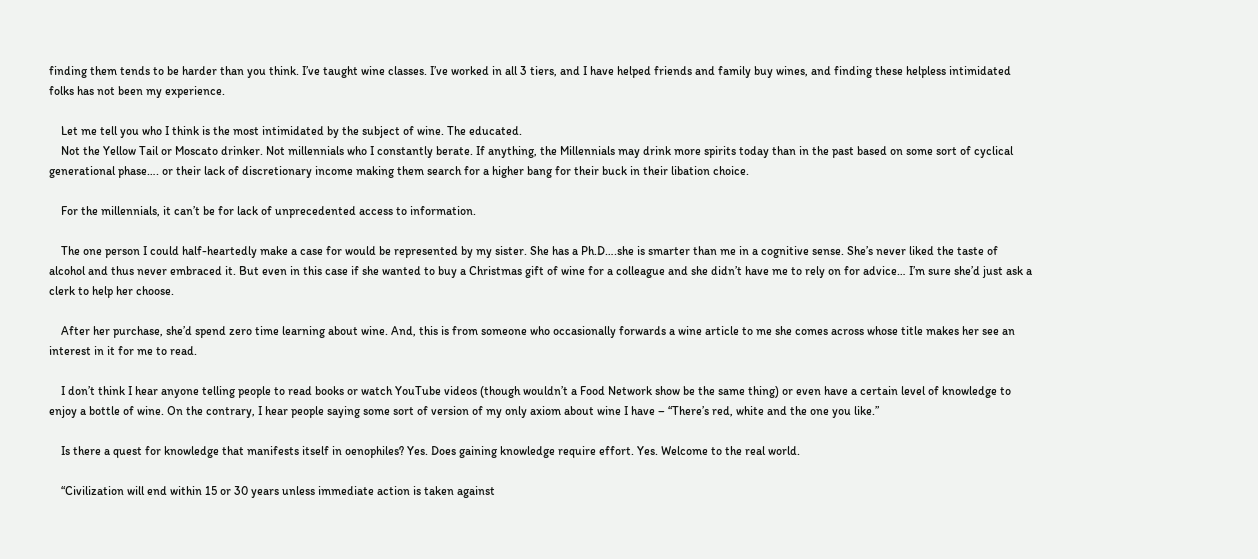finding them tends to be harder than you think. I’ve taught wine classes. I’ve worked in all 3 tiers, and I have helped friends and family buy wines, and finding these helpless intimidated folks has not been my experience.

    Let me tell you who I think is the most intimidated by the subject of wine. The educated.
    Not the Yellow Tail or Moscato drinker. Not millennials who I constantly berate. If anything, the Millennials may drink more spirits today than in the past based on some sort of cyclical generational phase…. or their lack of discretionary income making them search for a higher bang for their buck in their libation choice.

    For the millennials, it can’t be for lack of unprecedented access to information.

    The one person I could half-heartedly make a case for would be represented by my sister. She has a Ph.D….she is smarter than me in a cognitive sense. She’s never liked the taste of alcohol and thus never embraced it. But even in this case if she wanted to buy a Christmas gift of wine for a colleague and she didn’t have me to rely on for advice… I’m sure she’d just ask a clerk to help her choose.

    After her purchase, she’d spend zero time learning about wine. And, this is from someone who occasionally forwards a wine article to me she comes across whose title makes her see an interest in it for me to read.

    I don’t think I hear anyone telling people to read books or watch YouTube videos (though wouldn’t a Food Network show be the same thing) or even have a certain level of knowledge to enjoy a bottle of wine. On the contrary, I hear people saying some sort of version of my only axiom about wine I have – “There’s red, white and the one you like.”

    Is there a quest for knowledge that manifests itself in oenophiles? Yes. Does gaining knowledge require effort. Yes. Welcome to the real world.

    “Civilization will end within 15 or 30 years unless immediate action is taken against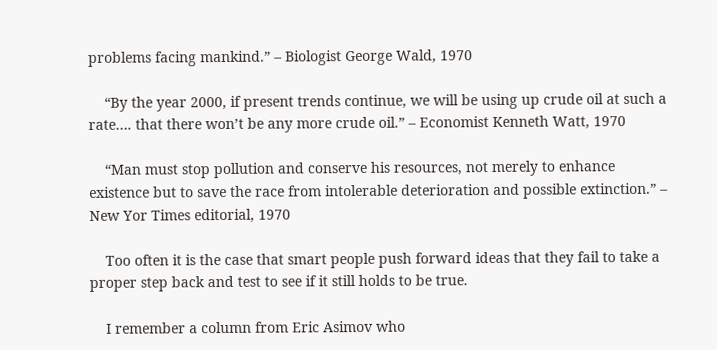problems facing mankind.” – Biologist George Wald, 1970

    “By the year 2000, if present trends continue, we will be using up crude oil at such a rate…. that there won’t be any more crude oil.” – Economist Kenneth Watt, 1970

    “Man must stop pollution and conserve his resources, not merely to enhance existence but to save the race from intolerable deterioration and possible extinction.” – New Yor Times editorial, 1970

    Too often it is the case that smart people push forward ideas that they fail to take a proper step back and test to see if it still holds to be true.

    I remember a column from Eric Asimov who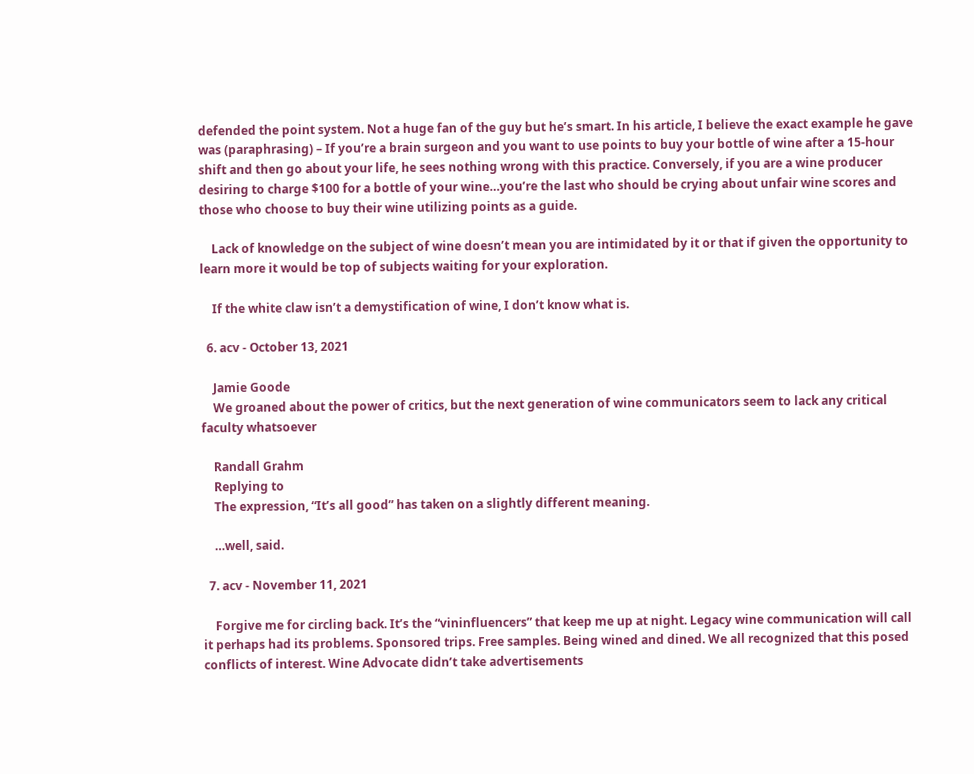defended the point system. Not a huge fan of the guy but he’s smart. In his article, I believe the exact example he gave was (paraphrasing) – If you’re a brain surgeon and you want to use points to buy your bottle of wine after a 15-hour shift and then go about your life, he sees nothing wrong with this practice. Conversely, if you are a wine producer desiring to charge $100 for a bottle of your wine…you’re the last who should be crying about unfair wine scores and those who choose to buy their wine utilizing points as a guide.

    Lack of knowledge on the subject of wine doesn’t mean you are intimidated by it or that if given the opportunity to learn more it would be top of subjects waiting for your exploration.

    If the white claw isn’t a demystification of wine, I don’t know what is.

  6. acv - October 13, 2021

    Jamie Goode
    We groaned about the power of critics, but the next generation of wine communicators seem to lack any critical faculty whatsoever

    Randall Grahm
    Replying to
    The expression, “It’s all good” has taken on a slightly different meaning.

    …well, said.

  7. acv - November 11, 2021

    Forgive me for circling back. It’s the “vininfluencers” that keep me up at night. Legacy wine communication will call it perhaps had its problems. Sponsored trips. Free samples. Being wined and dined. We all recognized that this posed conflicts of interest. Wine Advocate didn’t take advertisements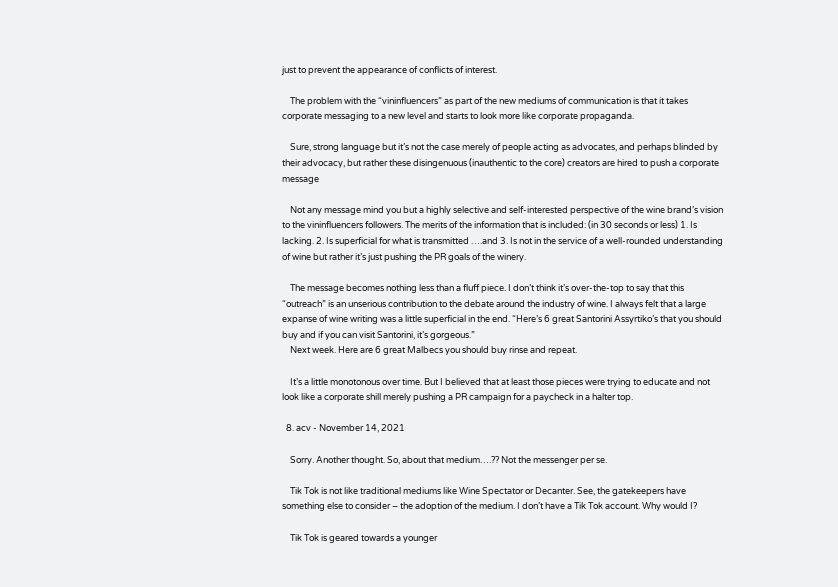just to prevent the appearance of conflicts of interest.

    The problem with the “vininfluencers” as part of the new mediums of communication is that it takes corporate messaging to a new level and starts to look more like corporate propaganda.

    Sure, strong language but it’s not the case merely of people acting as advocates, and perhaps blinded by their advocacy, but rather these disingenuous (inauthentic to the core) creators are hired to push a corporate message

    Not any message mind you but a highly selective and self-interested perspective of the wine brand’s vision to the vininfluencers followers. The merits of the information that is included: (in 30 seconds or less) 1. Is lacking. 2. Is superficial for what is transmitted ….and 3. Is not in the service of a well-rounded understanding of wine but rather it’s just pushing the PR goals of the winery.

    The message becomes nothing less than a fluff piece. I don’t think it’s over-the-top to say that this “outreach” is an unserious contribution to the debate around the industry of wine. I always felt that a large expanse of wine writing was a little superficial in the end. “Here’s 6 great Santorini Assyrtiko’s that you should buy and if you can visit Santorini, it’s gorgeous.”
    Next week. Here are 6 great Malbecs you should buy rinse and repeat.

    It’s a little monotonous over time. But I believed that at least those pieces were trying to educate and not look like a corporate shill merely pushing a PR campaign for a paycheck in a halter top.

  8. acv - November 14, 2021

    Sorry. Another thought. So, about that medium….?? Not the messenger per se.

    Tik Tok is not like traditional mediums like Wine Spectator or Decanter. See, the gatekeepers have something else to consider – the adoption of the medium. I don’t have a Tik Tok account. Why would I?

    Tik Tok is geared towards a younger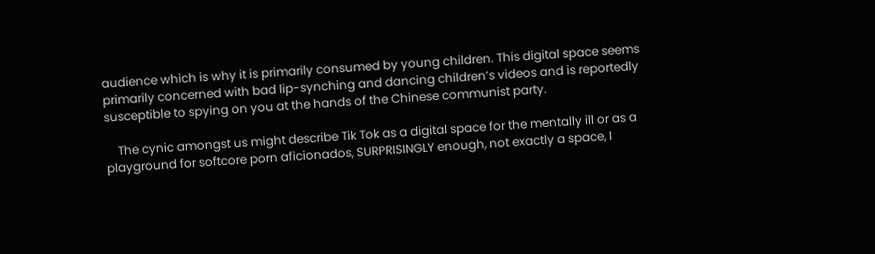audience which is why it is primarily consumed by young children. This digital space seems primarily concerned with bad lip-synching and dancing children’s videos and is reportedly susceptible to spying on you at the hands of the Chinese communist party.

    The cynic amongst us might describe Tik Tok as a digital space for the mentally ill or as a playground for softcore porn aficionados, SURPRISINGLY enough, not exactly a space, I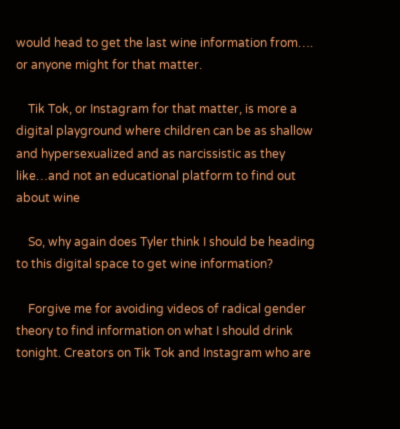would head to get the last wine information from…. or anyone might for that matter.

    Tik Tok, or Instagram for that matter, is more a digital playground where children can be as shallow and hypersexualized and as narcissistic as they like…and not an educational platform to find out about wine

    So, why again does Tyler think I should be heading to this digital space to get wine information?

    Forgive me for avoiding videos of radical gender theory to find information on what I should drink tonight. Creators on Tik Tok and Instagram who are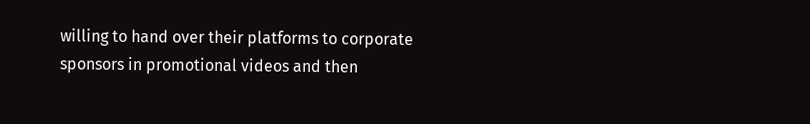willing to hand over their platforms to corporate sponsors in promotional videos and then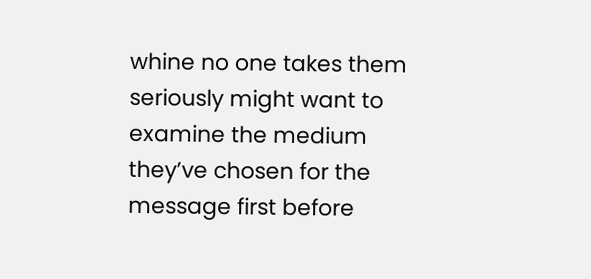whine no one takes them seriously might want to examine the medium they’ve chosen for the message first before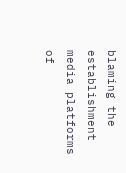blaming the establishment media platforms of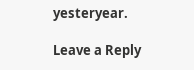yesteryear.

Leave a Reply